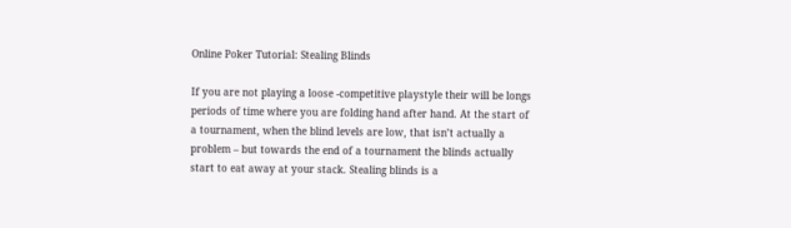Online Poker Tutorial: Stealing Blinds

If you are not playing a loose -competitive playstyle their will be longs periods of time where you are folding hand after hand. At the start of a tournament, when the blind levels are low, that isn’t actually a problem – but towards the end of a tournament the blinds actually start to eat away at your stack. Stealing blinds is a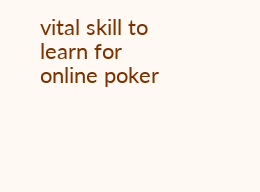vital skill to learn for online poker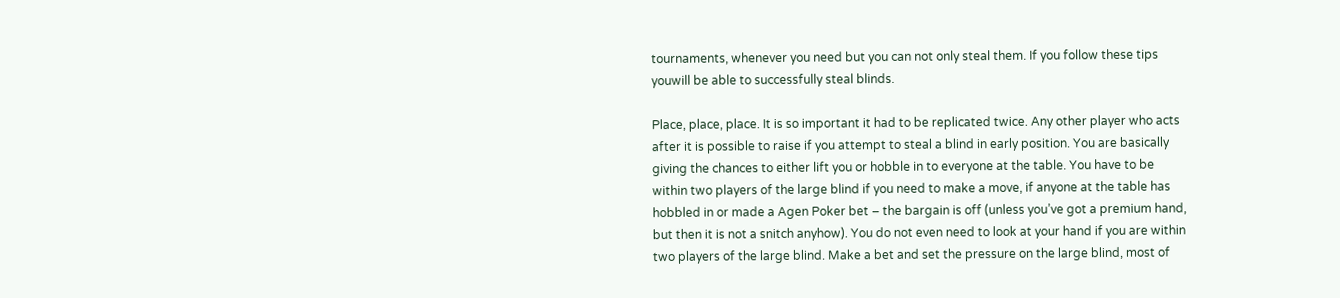tournaments, whenever you need but you can not only steal them. If you follow these tips youwill be able to successfully steal blinds.

Place, place, place. It is so important it had to be replicated twice. Any other player who acts after it is possible to raise if you attempt to steal a blind in early position. You are basically giving the chances to either lift you or hobble in to everyone at the table. You have to be within two players of the large blind if you need to make a move, if anyone at the table has hobbled in or made a Agen Poker bet – the bargain is off (unless you’ve got a premium hand, but then it is not a snitch anyhow). You do not even need to look at your hand if you are within two players of the large blind. Make a bet and set the pressure on the large blind, most of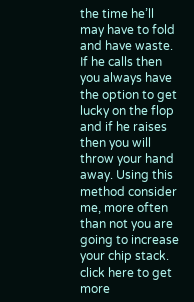the time he’ll may have to fold and have waste. If he calls then you always have the option to get lucky on the flop and if he raises then you will throw your hand away. Using this method consider me, more often than not you are going to increase your chip stack. click here to get more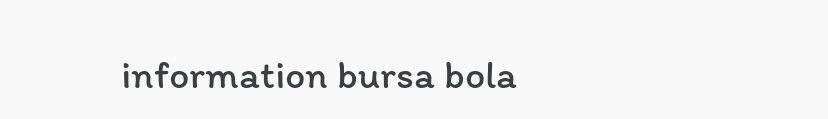information bursa bola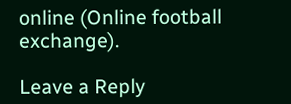online (Online football exchange).

Leave a Reply